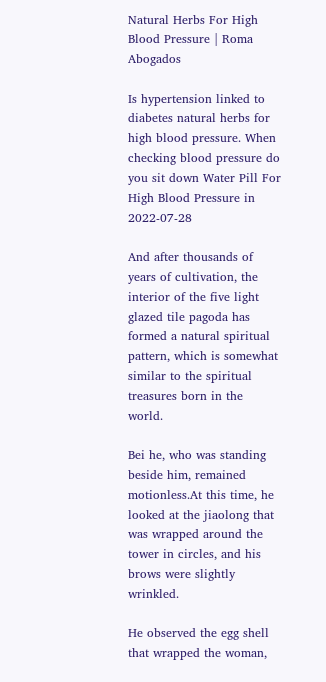Natural Herbs For High Blood Pressure | Roma Abogados

Is hypertension linked to diabetes natural herbs for high blood pressure. When checking blood pressure do you sit down Water Pill For High Blood Pressure in 2022-07-28

And after thousands of years of cultivation, the interior of the five light glazed tile pagoda has formed a natural spiritual pattern, which is somewhat similar to the spiritual treasures born in the world.

Bei he, who was standing beside him, remained motionless.At this time, he looked at the jiaolong that was wrapped around the tower in circles, and his brows were slightly wrinkled.

He observed the egg shell that wrapped the woman,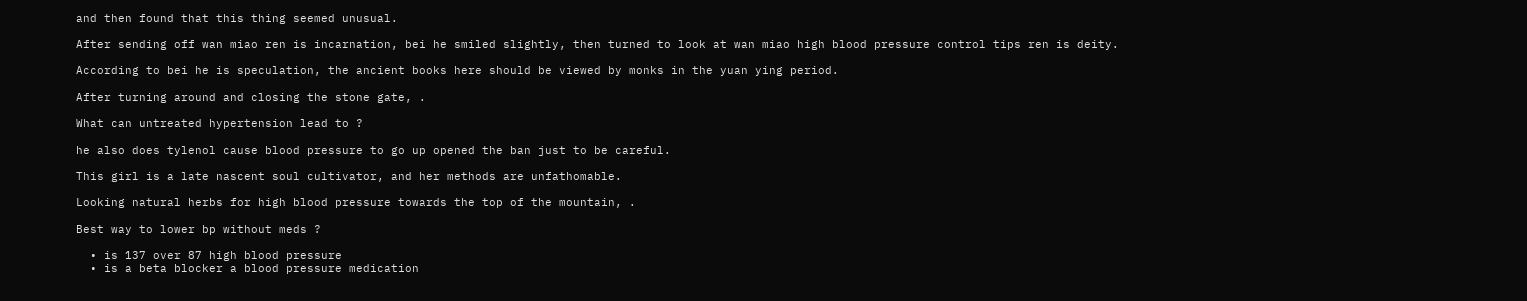and then found that this thing seemed unusual.

After sending off wan miao ren is incarnation, bei he smiled slightly, then turned to look at wan miao high blood pressure control tips ren is deity.

According to bei he is speculation, the ancient books here should be viewed by monks in the yuan ying period.

After turning around and closing the stone gate, .

What can untreated hypertension lead to ?

he also does tylenol cause blood pressure to go up opened the ban just to be careful.

This girl is a late nascent soul cultivator, and her methods are unfathomable.

Looking natural herbs for high blood pressure towards the top of the mountain, .

Best way to lower bp without meds ?

  • is 137 over 87 high blood pressure
  • is a beta blocker a blood pressure medication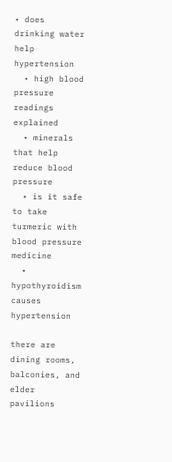• does drinking water help hypertension
  • high blood pressure readings explained
  • minerals that help reduce blood pressure
  • is it safe to take turmeric with blood pressure medicine
  • hypothyroidism causes hypertension

there are dining rooms, balconies, and elder pavilions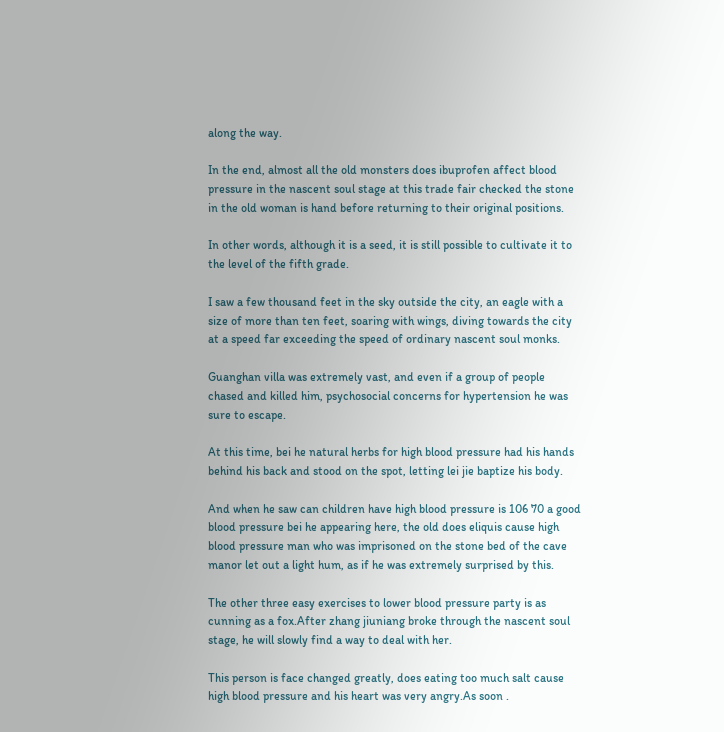along the way.

In the end, almost all the old monsters does ibuprofen affect blood pressure in the nascent soul stage at this trade fair checked the stone in the old woman is hand before returning to their original positions.

In other words, although it is a seed, it is still possible to cultivate it to the level of the fifth grade.

I saw a few thousand feet in the sky outside the city, an eagle with a size of more than ten feet, soaring with wings, diving towards the city at a speed far exceeding the speed of ordinary nascent soul monks.

Guanghan villa was extremely vast, and even if a group of people chased and killed him, psychosocial concerns for hypertension he was sure to escape.

At this time, bei he natural herbs for high blood pressure had his hands behind his back and stood on the spot, letting lei jie baptize his body.

And when he saw can children have high blood pressure is 106 70 a good blood pressure bei he appearing here, the old does eliquis cause high blood pressure man who was imprisoned on the stone bed of the cave manor let out a light hum, as if he was extremely surprised by this.

The other three easy exercises to lower blood pressure party is as cunning as a fox.After zhang jiuniang broke through the nascent soul stage, he will slowly find a way to deal with her.

This person is face changed greatly, does eating too much salt cause high blood pressure and his heart was very angry.As soon .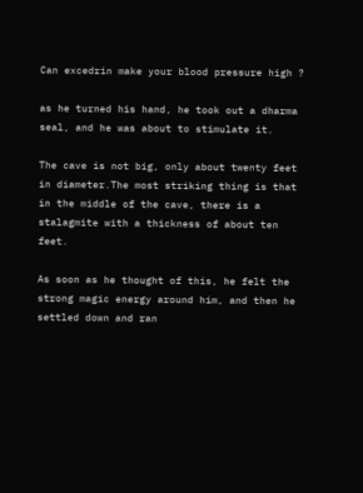Can excedrin make your blood pressure high ?

as he turned his hand, he took out a dharma seal, and he was about to stimulate it.

The cave is not big, only about twenty feet in diameter.The most striking thing is that in the middle of the cave, there is a stalagmite with a thickness of about ten feet.

As soon as he thought of this, he felt the strong magic energy around him, and then he settled down and ran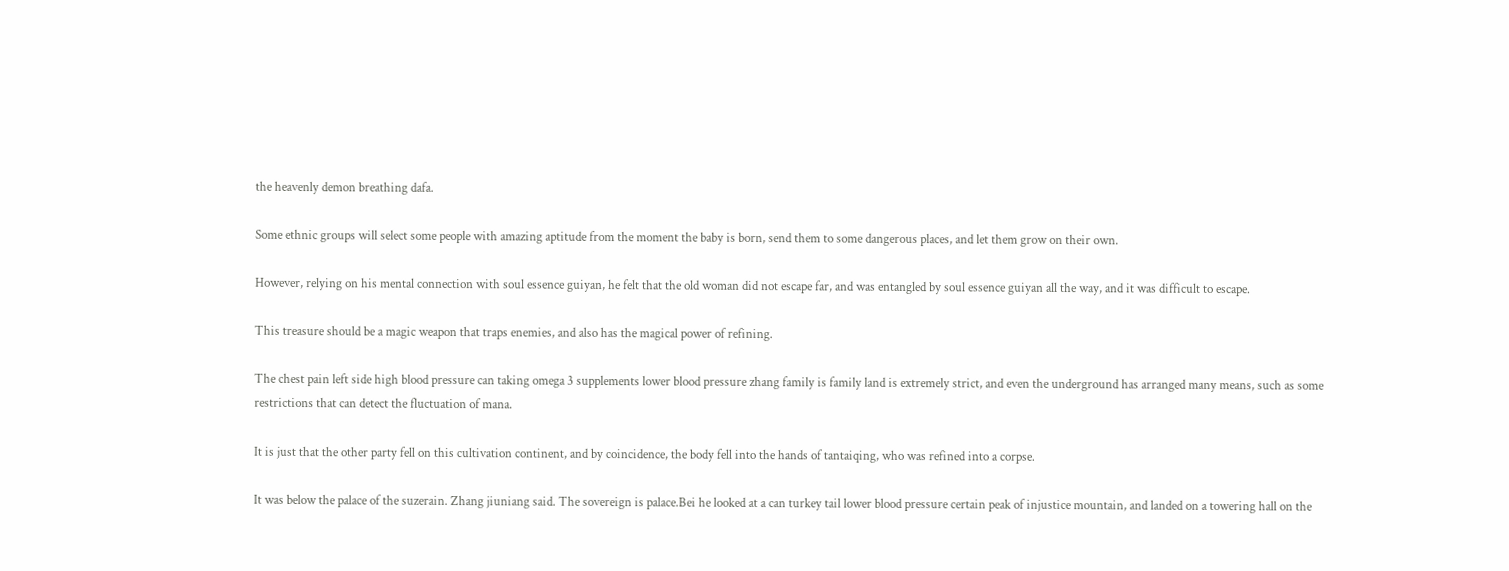the heavenly demon breathing dafa.

Some ethnic groups will select some people with amazing aptitude from the moment the baby is born, send them to some dangerous places, and let them grow on their own.

However, relying on his mental connection with soul essence guiyan, he felt that the old woman did not escape far, and was entangled by soul essence guiyan all the way, and it was difficult to escape.

This treasure should be a magic weapon that traps enemies, and also has the magical power of refining.

The chest pain left side high blood pressure can taking omega 3 supplements lower blood pressure zhang family is family land is extremely strict, and even the underground has arranged many means, such as some restrictions that can detect the fluctuation of mana.

It is just that the other party fell on this cultivation continent, and by coincidence, the body fell into the hands of tantaiqing, who was refined into a corpse.

It was below the palace of the suzerain. Zhang jiuniang said. The sovereign is palace.Bei he looked at a can turkey tail lower blood pressure certain peak of injustice mountain, and landed on a towering hall on the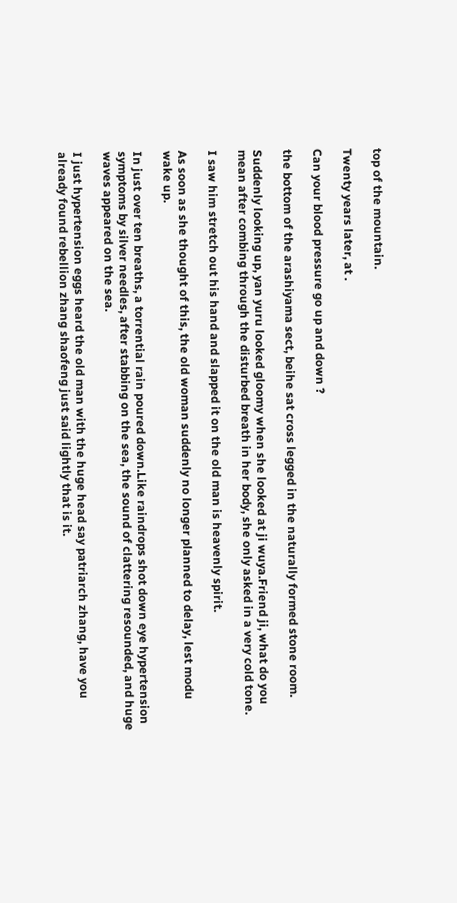top of the mountain.

Twenty years later, at .

Can your blood pressure go up and down ?

the bottom of the arashiyama sect, beihe sat cross legged in the naturally formed stone room.

Suddenly looking up, yan yuru looked gloomy when she looked at ji wuya.Friend ji, what do you mean after combing through the disturbed breath in her body, she only asked in a very cold tone.

I saw him stretch out his hand and slapped it on the old man is heavenly spirit.

As soon as she thought of this, the old woman suddenly no longer planned to delay, lest modu wake up.

In just over ten breaths, a torrential rain poured down.Like raindrops shot down eye hypertension symptoms by silver needles, after stabbing on the sea, the sound of clattering resounded, and huge waves appeared on the sea.

I just hypertension eggs heard the old man with the huge head say patriarch zhang, have you already found rebellion zhang shaofeng just said lightly that is it.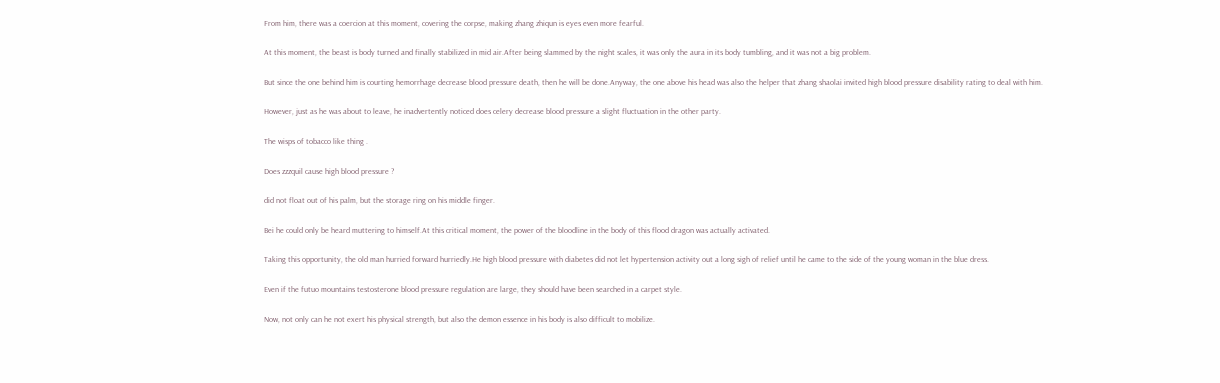From him, there was a coercion at this moment, covering the corpse, making zhang zhiqun is eyes even more fearful.

At this moment, the beast is body turned and finally stabilized in mid air.After being slammed by the night scales, it was only the aura in its body tumbling, and it was not a big problem.

But since the one behind him is courting hemorrhage decrease blood pressure death, then he will be done.Anyway, the one above his head was also the helper that zhang shaolai invited high blood pressure disability rating to deal with him.

However, just as he was about to leave, he inadvertently noticed does celery decrease blood pressure a slight fluctuation in the other party.

The wisps of tobacco like thing .

Does zzzquil cause high blood pressure ?

did not float out of his palm, but the storage ring on his middle finger.

Bei he could only be heard muttering to himself.At this critical moment, the power of the bloodline in the body of this flood dragon was actually activated.

Taking this opportunity, the old man hurried forward hurriedly.He high blood pressure with diabetes did not let hypertension activity out a long sigh of relief until he came to the side of the young woman in the blue dress.

Even if the futuo mountains testosterone blood pressure regulation are large, they should have been searched in a carpet style.

Now, not only can he not exert his physical strength, but also the demon essence in his body is also difficult to mobilize.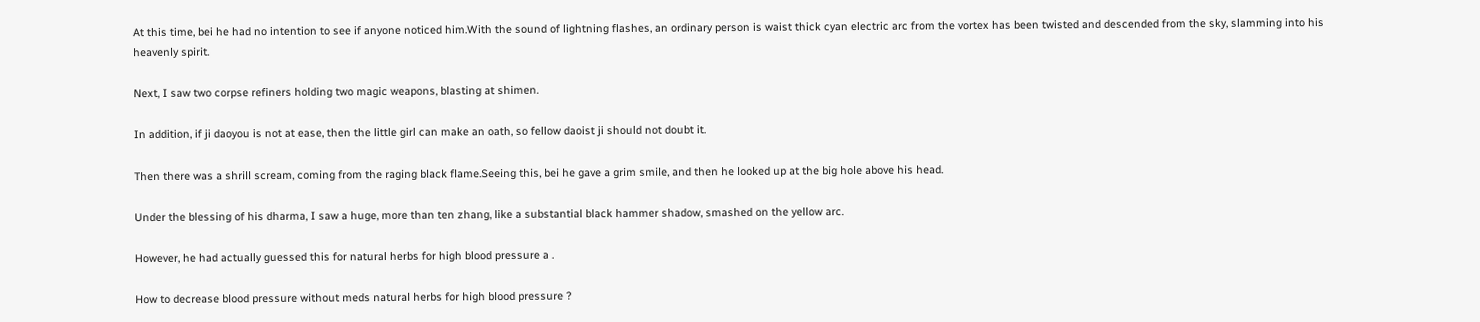At this time, bei he had no intention to see if anyone noticed him.With the sound of lightning flashes, an ordinary person is waist thick cyan electric arc from the vortex has been twisted and descended from the sky, slamming into his heavenly spirit.

Next, I saw two corpse refiners holding two magic weapons, blasting at shimen.

In addition, if ji daoyou is not at ease, then the little girl can make an oath, so fellow daoist ji should not doubt it.

Then there was a shrill scream, coming from the raging black flame.Seeing this, bei he gave a grim smile, and then he looked up at the big hole above his head.

Under the blessing of his dharma, I saw a huge, more than ten zhang, like a substantial black hammer shadow, smashed on the yellow arc.

However, he had actually guessed this for natural herbs for high blood pressure a .

How to decrease blood pressure without meds natural herbs for high blood pressure ?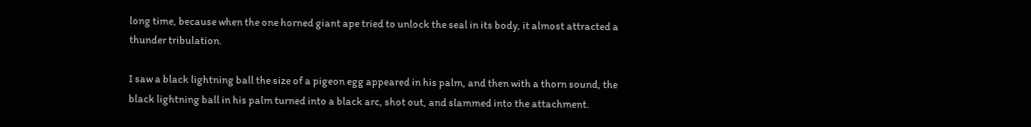long time, because when the one horned giant ape tried to unlock the seal in its body, it almost attracted a thunder tribulation.

I saw a black lightning ball the size of a pigeon egg appeared in his palm, and then with a thorn sound, the black lightning ball in his palm turned into a black arc, shot out, and slammed into the attachment.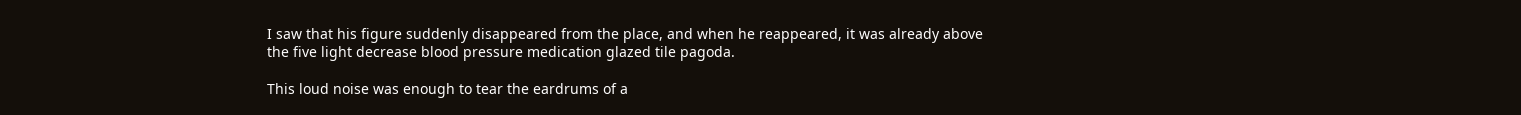I saw that his figure suddenly disappeared from the place, and when he reappeared, it was already above the five light decrease blood pressure medication glazed tile pagoda.

This loud noise was enough to tear the eardrums of a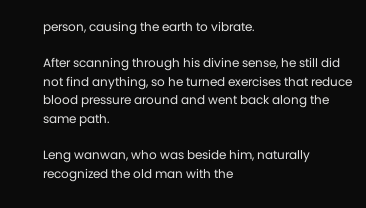person, causing the earth to vibrate.

After scanning through his divine sense, he still did not find anything, so he turned exercises that reduce blood pressure around and went back along the same path.

Leng wanwan, who was beside him, naturally recognized the old man with the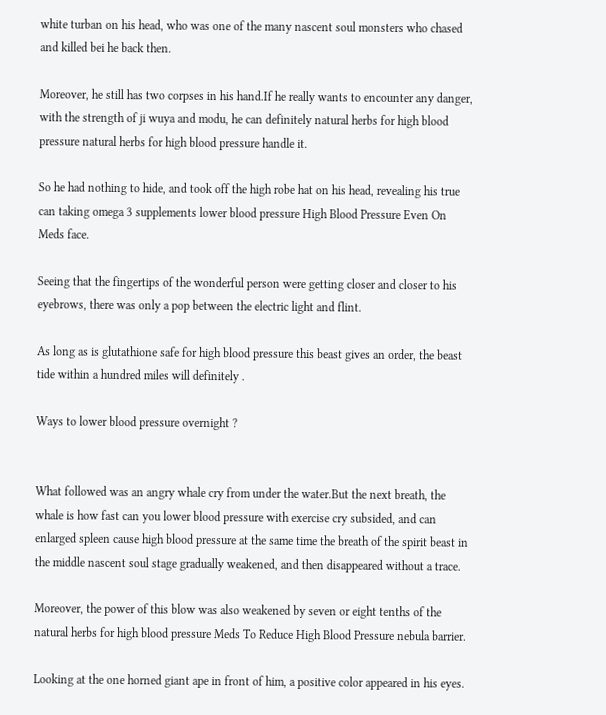white turban on his head, who was one of the many nascent soul monsters who chased and killed bei he back then.

Moreover, he still has two corpses in his hand.If he really wants to encounter any danger, with the strength of ji wuya and modu, he can definitely natural herbs for high blood pressure natural herbs for high blood pressure handle it.

So he had nothing to hide, and took off the high robe hat on his head, revealing his true can taking omega 3 supplements lower blood pressure High Blood Pressure Even On Meds face.

Seeing that the fingertips of the wonderful person were getting closer and closer to his eyebrows, there was only a pop between the electric light and flint.

As long as is glutathione safe for high blood pressure this beast gives an order, the beast tide within a hundred miles will definitely .

Ways to lower blood pressure overnight ?


What followed was an angry whale cry from under the water.But the next breath, the whale is how fast can you lower blood pressure with exercise cry subsided, and can enlarged spleen cause high blood pressure at the same time the breath of the spirit beast in the middle nascent soul stage gradually weakened, and then disappeared without a trace.

Moreover, the power of this blow was also weakened by seven or eight tenths of the natural herbs for high blood pressure Meds To Reduce High Blood Pressure nebula barrier.

Looking at the one horned giant ape in front of him, a positive color appeared in his eyes.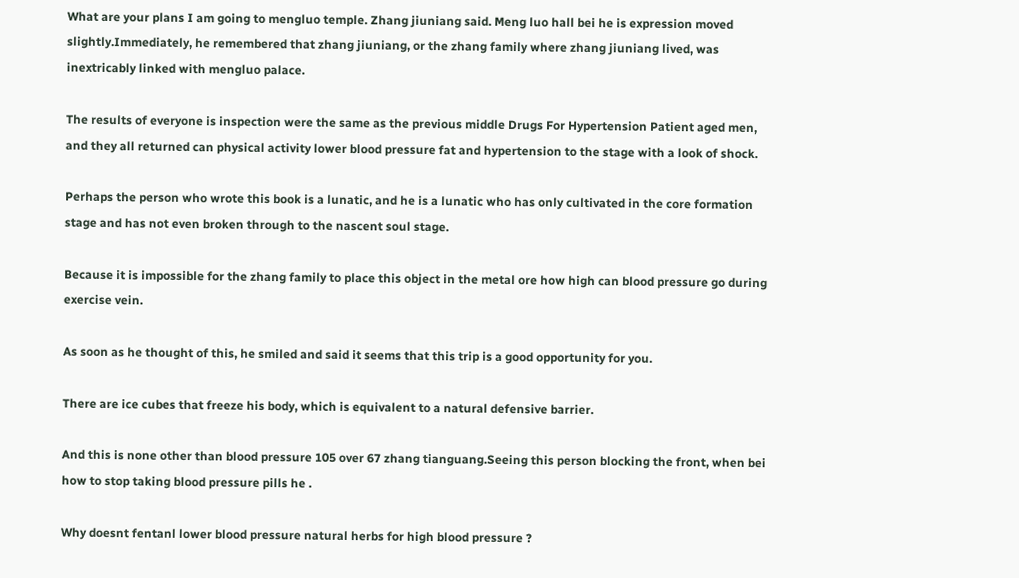What are your plans I am going to mengluo temple. Zhang jiuniang said. Meng luo hall bei he is expression moved slightly.Immediately, he remembered that zhang jiuniang, or the zhang family where zhang jiuniang lived, was inextricably linked with mengluo palace.

The results of everyone is inspection were the same as the previous middle Drugs For Hypertension Patient aged men, and they all returned can physical activity lower blood pressure fat and hypertension to the stage with a look of shock.

Perhaps the person who wrote this book is a lunatic, and he is a lunatic who has only cultivated in the core formation stage and has not even broken through to the nascent soul stage.

Because it is impossible for the zhang family to place this object in the metal ore how high can blood pressure go during exercise vein.

As soon as he thought of this, he smiled and said it seems that this trip is a good opportunity for you.

There are ice cubes that freeze his body, which is equivalent to a natural defensive barrier.

And this is none other than blood pressure 105 over 67 zhang tianguang.Seeing this person blocking the front, when bei how to stop taking blood pressure pills he .

Why doesnt fentanl lower blood pressure natural herbs for high blood pressure ?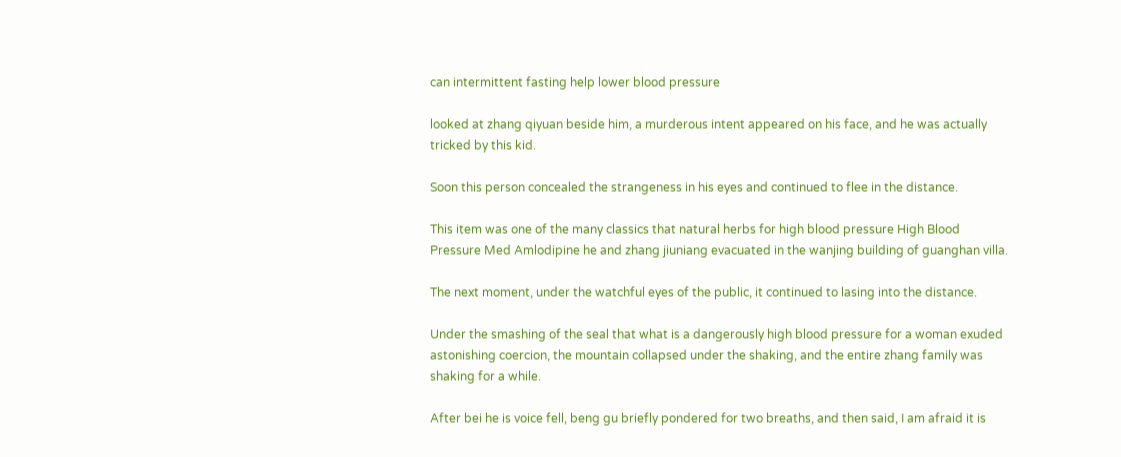can intermittent fasting help lower blood pressure

looked at zhang qiyuan beside him, a murderous intent appeared on his face, and he was actually tricked by this kid.

Soon this person concealed the strangeness in his eyes and continued to flee in the distance.

This item was one of the many classics that natural herbs for high blood pressure High Blood Pressure Med Amlodipine he and zhang jiuniang evacuated in the wanjing building of guanghan villa.

The next moment, under the watchful eyes of the public, it continued to lasing into the distance.

Under the smashing of the seal that what is a dangerously high blood pressure for a woman exuded astonishing coercion, the mountain collapsed under the shaking, and the entire zhang family was shaking for a while.

After bei he is voice fell, beng gu briefly pondered for two breaths, and then said, I am afraid it is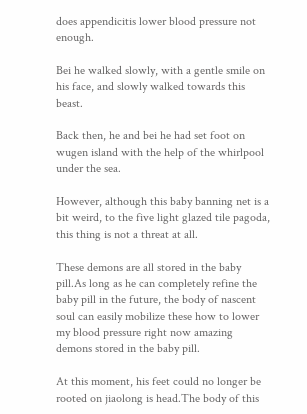does appendicitis lower blood pressure not enough.

Bei he walked slowly, with a gentle smile on his face, and slowly walked towards this beast.

Back then, he and bei he had set foot on wugen island with the help of the whirlpool under the sea.

However, although this baby banning net is a bit weird, to the five light glazed tile pagoda, this thing is not a threat at all.

These demons are all stored in the baby pill.As long as he can completely refine the baby pill in the future, the body of nascent soul can easily mobilize these how to lower my blood pressure right now amazing demons stored in the baby pill.

At this moment, his feet could no longer be rooted on jiaolong is head.The body of this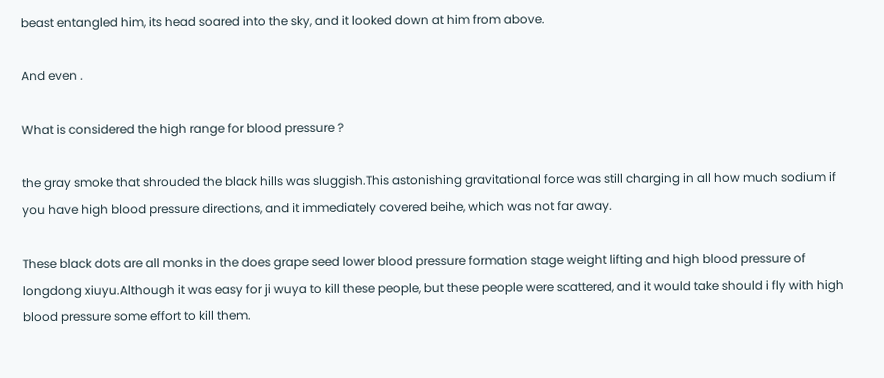beast entangled him, its head soared into the sky, and it looked down at him from above.

And even .

What is considered the high range for blood pressure ?

the gray smoke that shrouded the black hills was sluggish.This astonishing gravitational force was still charging in all how much sodium if you have high blood pressure directions, and it immediately covered beihe, which was not far away.

These black dots are all monks in the does grape seed lower blood pressure formation stage weight lifting and high blood pressure of longdong xiuyu.Although it was easy for ji wuya to kill these people, but these people were scattered, and it would take should i fly with high blood pressure some effort to kill them.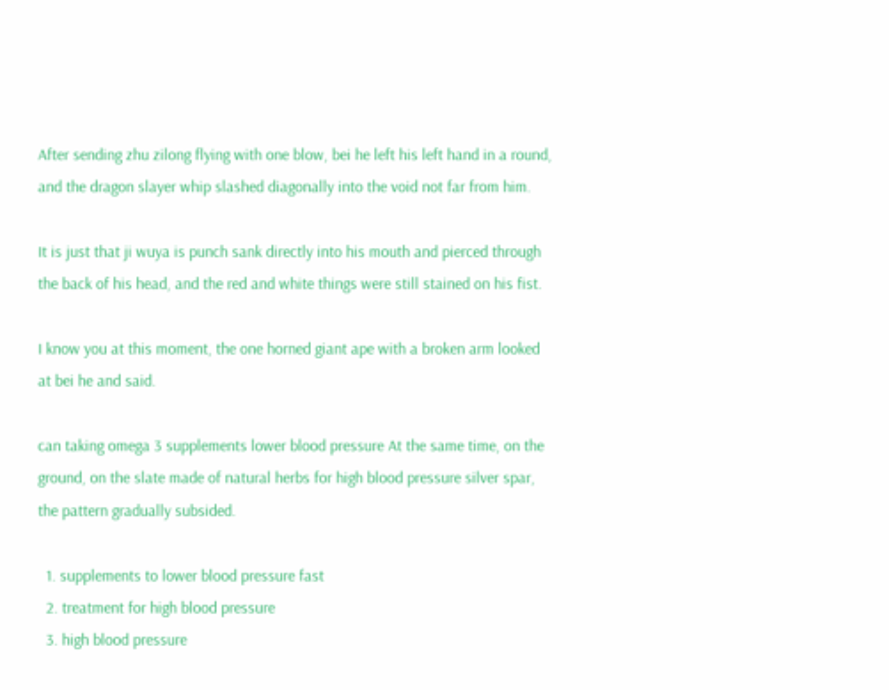After sending zhu zilong flying with one blow, bei he left his left hand in a round, and the dragon slayer whip slashed diagonally into the void not far from him.

It is just that ji wuya is punch sank directly into his mouth and pierced through the back of his head, and the red and white things were still stained on his fist.

I know you at this moment, the one horned giant ape with a broken arm looked at bei he and said.

can taking omega 3 supplements lower blood pressure At the same time, on the ground, on the slate made of natural herbs for high blood pressure silver spar, the pattern gradually subsided.

  1. supplements to lower blood pressure fast
  2. treatment for high blood pressure
  3. high blood pressure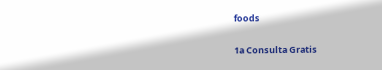foods

1a Consulta Gratis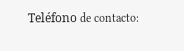Teléfono de contacto: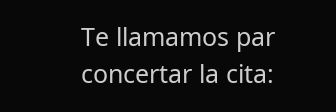Te llamamos par concertar la cita: